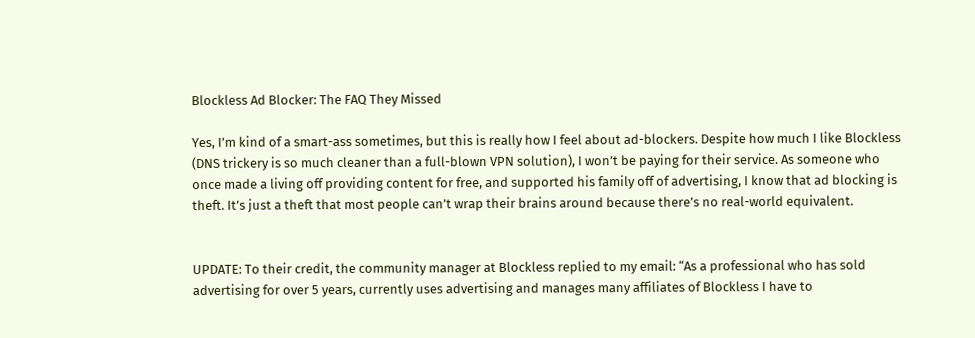Blockless Ad Blocker: The FAQ They Missed

Yes, I’m kind of a smart-ass sometimes, but this is really how I feel about ad-blockers. Despite how much I like Blockless (DNS trickery is so much cleaner than a full-blown VPN solution), I won’t be paying for their service. As someone who once made a living off providing content for free, and supported his family off of advertising, I know that ad blocking is theft. It’s just a theft that most people can’t wrap their brains around because there’s no real-world equivalent.


UPDATE: To their credit, the community manager at Blockless replied to my email: “As a professional who has sold advertising for over 5 years, currently uses advertising and manages many affiliates of Blockless I have to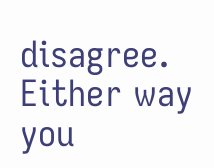disagree. Either way you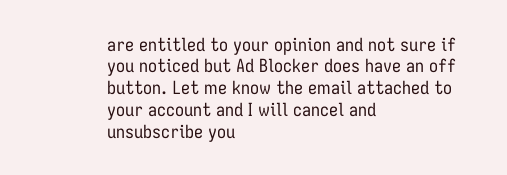are entitled to your opinion and not sure if you noticed but Ad Blocker does have an off button. Let me know the email attached to your account and I will cancel and unsubscribe you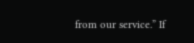from our service.” If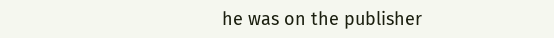he was on the publisher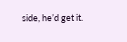side, he’d get it.